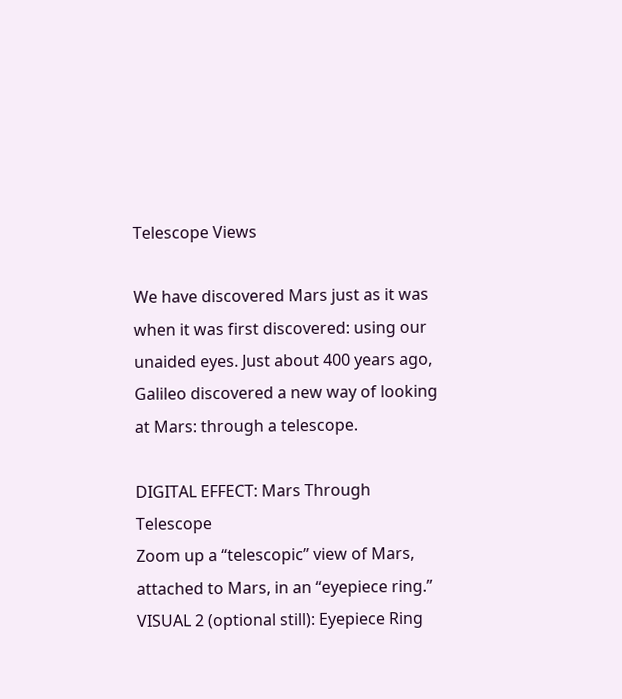Telescope Views

We have discovered Mars just as it was when it was first discovered: using our unaided eyes. Just about 400 years ago, Galileo discovered a new way of looking at Mars: through a telescope.

DIGITAL EFFECT: Mars Through Telescope
Zoom up a “telescopic” view of Mars, attached to Mars, in an “eyepiece ring.”
VISUAL 2 (optional still): Eyepiece Ring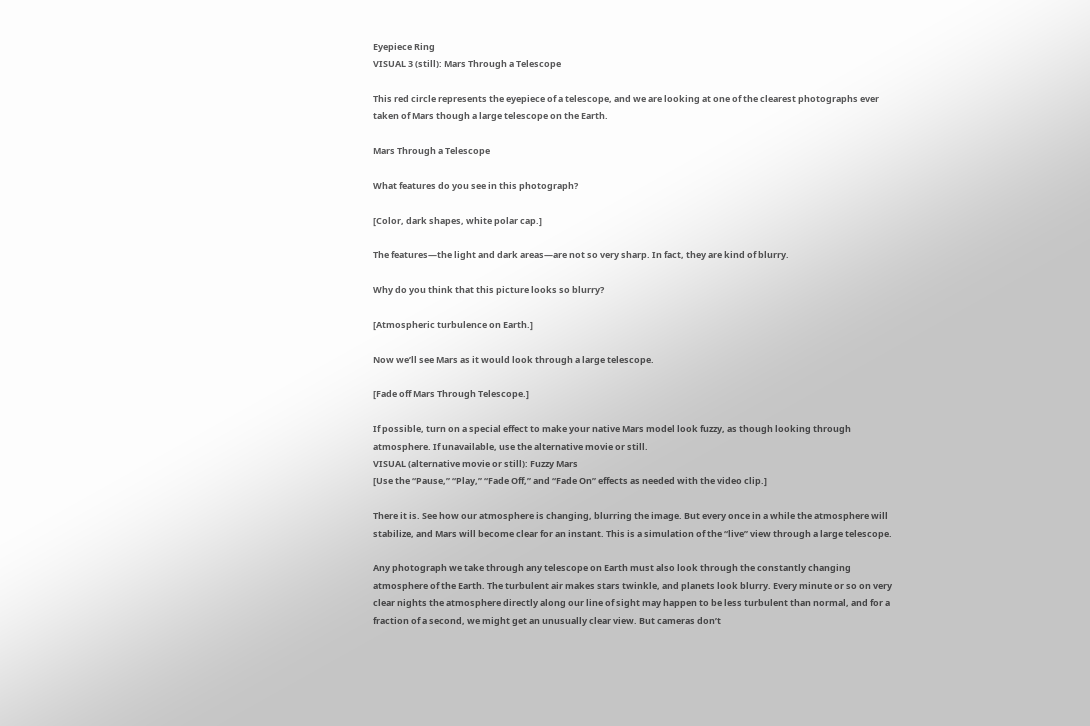Eyepiece Ring
VISUAL 3 (still): Mars Through a Telescope

This red circle represents the eyepiece of a telescope, and we are looking at one of the clearest photographs ever taken of Mars though a large telescope on the Earth.

Mars Through a Telescope

What features do you see in this photograph?

[Color, dark shapes, white polar cap.]

The features—the light and dark areas—are not so very sharp. In fact, they are kind of blurry.

Why do you think that this picture looks so blurry?

[Atmospheric turbulence on Earth.]

Now we’ll see Mars as it would look through a large telescope.

[Fade off Mars Through Telescope.]

If possible, turn on a special effect to make your native Mars model look fuzzy, as though looking through atmosphere. If unavailable, use the alternative movie or still.
VISUAL (alternative movie or still): Fuzzy Mars
[Use the “Pause,” “Play,” “Fade Off,” and “Fade On” effects as needed with the video clip.]

There it is. See how our atmosphere is changing, blurring the image. But every once in a while the atmosphere will stabilize, and Mars will become clear for an instant. This is a simulation of the “live” view through a large telescope.

Any photograph we take through any telescope on Earth must also look through the constantly changing atmosphere of the Earth. The turbulent air makes stars twinkle, and planets look blurry. Every minute or so on very clear nights the atmosphere directly along our line of sight may happen to be less turbulent than normal, and for a fraction of a second, we might get an unusually clear view. But cameras don’t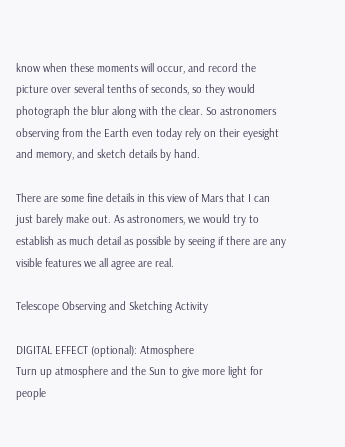know when these moments will occur, and record the picture over several tenths of seconds, so they would photograph the blur along with the clear. So astronomers observing from the Earth even today rely on their eyesight and memory, and sketch details by hand.

There are some fine details in this view of Mars that I can just barely make out. As astronomers, we would try to establish as much detail as possible by seeing if there are any visible features we all agree are real.

Telescope Observing and Sketching Activity

DIGITAL EFFECT (optional): Atmosphere
Turn up atmosphere and the Sun to give more light for people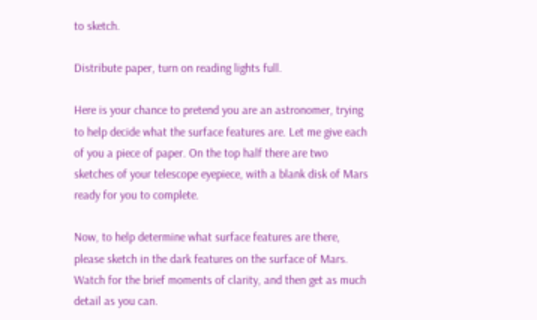to sketch.

Distribute paper, turn on reading lights full.

Here is your chance to pretend you are an astronomer, trying to help decide what the surface features are. Let me give each of you a piece of paper. On the top half there are two sketches of your telescope eyepiece, with a blank disk of Mars ready for you to complete.

Now, to help determine what surface features are there, please sketch in the dark features on the surface of Mars. Watch for the brief moments of clarity, and then get as much detail as you can.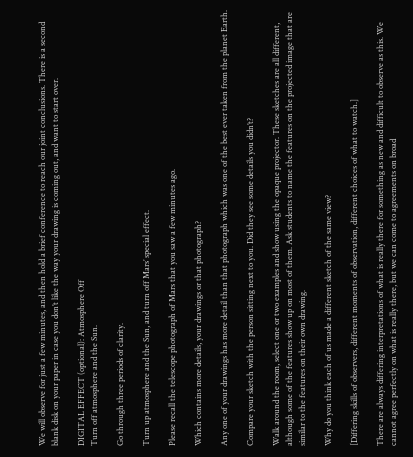We will observe for just a few minutes, and then hold a brief conference to reach our joint conclusions. There is a second blank disk on your paper in case you don’t like the way your drawing is coming out, and want to start over.

DIGITAL EFFECT (optional): Atmosphere Off
Turn off atmosphere and the Sun.

Go through three periods of clarity.

Turn up atmosphere and the Sun, and turn off Mars’ special effect.

Please recall the telescope photograph of Mars that you saw a few minutes ago.

Which contains more details, your drawings or that photograph?

Any one of your drawings has more detail than that photograph which was one of the best ever taken from the planet Earth.

Compare your sketch with the person sitting next to you. Did they see some details you didn’t?

Walk around the room, select one or two examples and show using the opaque projector. These sketches are all different, although some of the features show up on most of them. Ask students to name the features on the projected image that are similar to the features on their own drawing.

Why do you think each of us made a different sketch of the same view?

[Differing skills of observers, different moments of observation, different choices of what to watch.]

There are always differing interpretations of what is really there for something as new and difficult to observe as this. We cannot agree perfectly on what is really there, but we can come to agreements on broad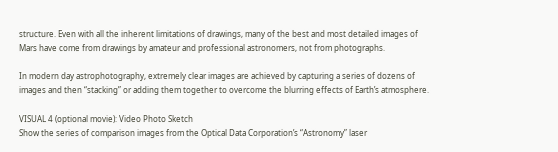structure. Even with all the inherent limitations of drawings, many of the best and most detailed images of Mars have come from drawings by amateur and professional astronomers, not from photographs.

In modern day astrophotography, extremely clear images are achieved by capturing a series of dozens of images and then “stacking” or adding them together to overcome the blurring effects of Earth’s atmosphere.

VISUAL 4 (optional movie): Video Photo Sketch
Show the series of comparison images from the Optical Data Corporation’s “Astronomy” laser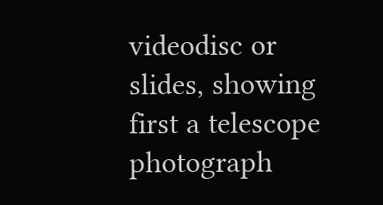videodisc or slides, showing first a telescope photograph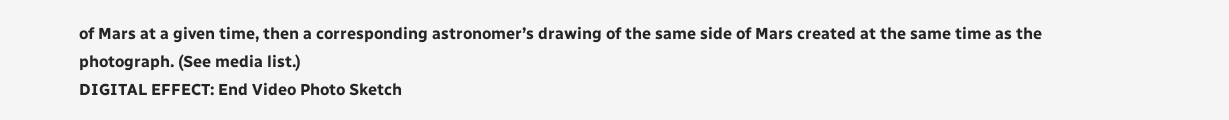of Mars at a given time, then a corresponding astronomer’s drawing of the same side of Mars created at the same time as the photograph. (See media list.)
DIGITAL EFFECT: End Video Photo Sketch